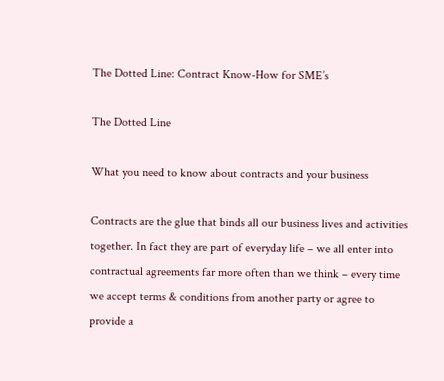The Dotted Line: Contract Know-How for SME’s

The Dotted Line

What you need to know about contracts and your business

Contracts are the glue that binds all our business lives and activities together. In fact they are part of everyday life – we all enter into contractual agreements far more often than we think – every time we accept terms & conditions from another party or agree to provide a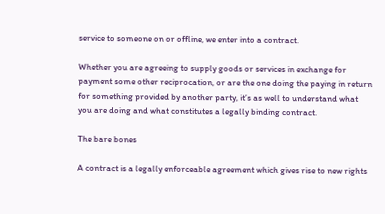service to someone on or offline, we enter into a contract.

Whether you are agreeing to supply goods or services in exchange for payment some other reciprocation, or are the one doing the paying in return for something provided by another party, it’s as well to understand what you are doing and what constitutes a legally binding contract.

The bare bones

A contract is a legally enforceable agreement which gives rise to new rights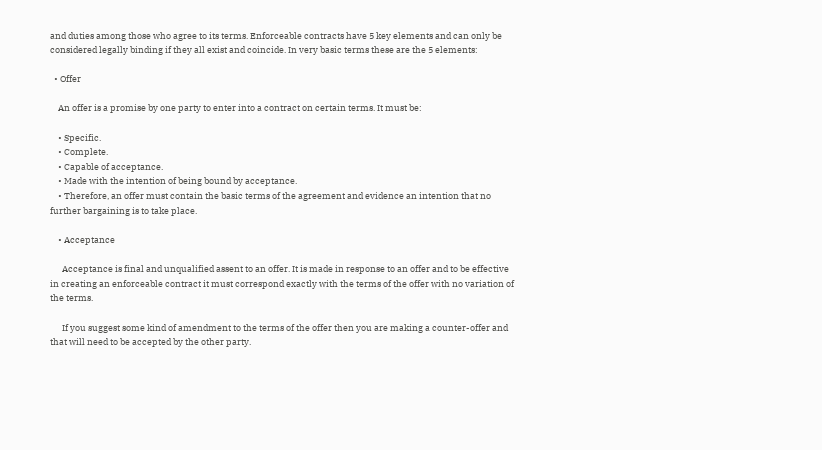and duties among those who agree to its terms. Enforceable contracts have 5 key elements and can only be considered legally binding if they all exist and coincide. In very basic terms these are the 5 elements:

  • Offer

    An offer is a promise by one party to enter into a contract on certain terms. It must be:

    • Specific.
    • Complete.
    • Capable of acceptance.
    • Made with the intention of being bound by acceptance.
    • Therefore, an offer must contain the basic terms of the agreement and evidence an intention that no further bargaining is to take place.

    • Acceptance

      Acceptance is final and unqualified assent to an offer. It is made in response to an offer and to be effective in creating an enforceable contract it must correspond exactly with the terms of the offer with no variation of the terms.

      If you suggest some kind of amendment to the terms of the offer then you are making a counter-offer and that will need to be accepted by the other party.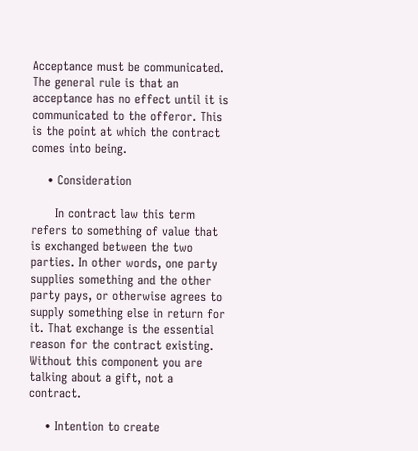Acceptance must be communicated. The general rule is that an acceptance has no effect until it is communicated to the offeror. This is the point at which the contract comes into being.

    • Consideration

      In contract law this term refers to something of value that is exchanged between the two parties. In other words, one party supplies something and the other party pays, or otherwise agrees to supply something else in return for it. That exchange is the essential reason for the contract existing. Without this component you are talking about a gift, not a contract.

    • Intention to create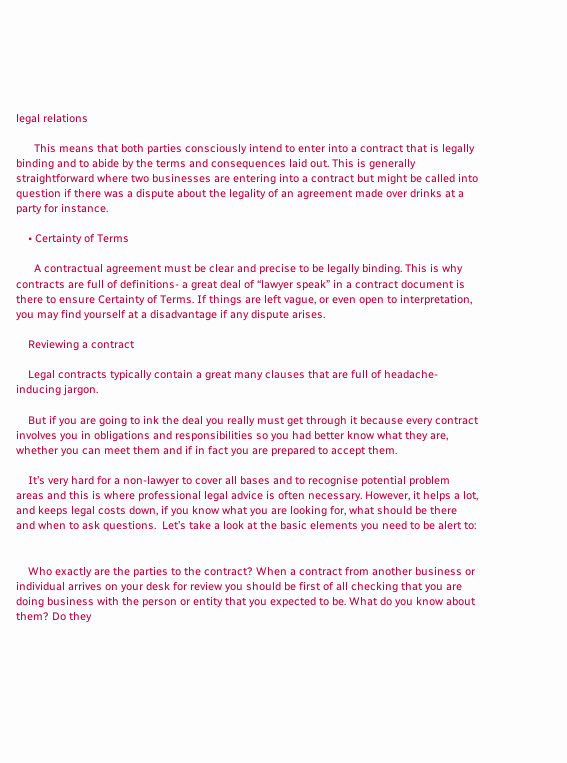legal relations

      This means that both parties consciously intend to enter into a contract that is legally binding and to abide by the terms and consequences laid out. This is generally straightforward where two businesses are entering into a contract but might be called into question if there was a dispute about the legality of an agreement made over drinks at a party for instance.

    • Certainty of Terms

      A contractual agreement must be clear and precise to be legally binding. This is why contracts are full of definitions- a great deal of “lawyer speak” in a contract document is there to ensure Certainty of Terms. If things are left vague, or even open to interpretation, you may find yourself at a disadvantage if any dispute arises.

    Reviewing a contract

    Legal contracts typically contain a great many clauses that are full of headache-inducing jargon.

    But if you are going to ink the deal you really must get through it because every contract involves you in obligations and responsibilities so you had better know what they are, whether you can meet them and if in fact you are prepared to accept them.

    It’s very hard for a non-lawyer to cover all bases and to recognise potential problem areas and this is where professional legal advice is often necessary. However, it helps a lot, and keeps legal costs down, if you know what you are looking for, what should be there and when to ask questions.  Let’s take a look at the basic elements you need to be alert to:


    Who exactly are the parties to the contract? When a contract from another business or individual arrives on your desk for review you should be first of all checking that you are doing business with the person or entity that you expected to be. What do you know about them? Do they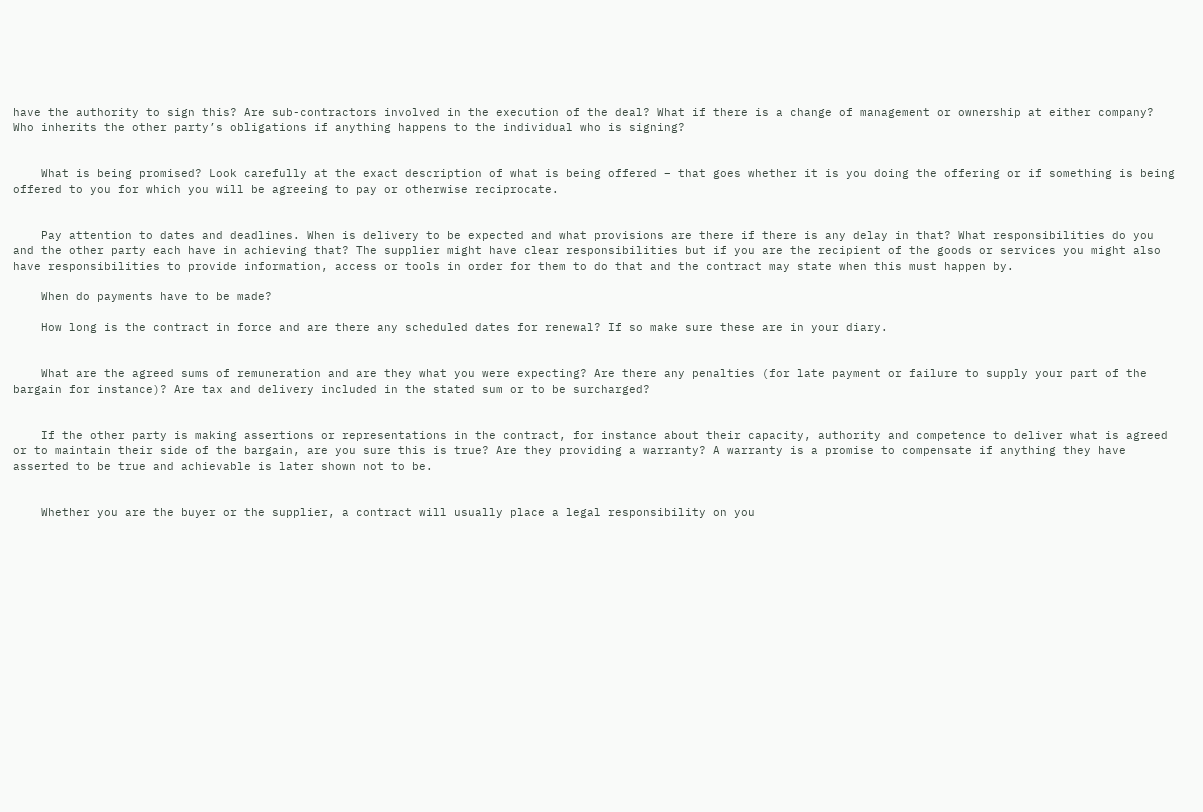have the authority to sign this? Are sub-contractors involved in the execution of the deal? What if there is a change of management or ownership at either company? Who inherits the other party’s obligations if anything happens to the individual who is signing?


    What is being promised? Look carefully at the exact description of what is being offered – that goes whether it is you doing the offering or if something is being offered to you for which you will be agreeing to pay or otherwise reciprocate.


    Pay attention to dates and deadlines. When is delivery to be expected and what provisions are there if there is any delay in that? What responsibilities do you and the other party each have in achieving that? The supplier might have clear responsibilities but if you are the recipient of the goods or services you might also have responsibilities to provide information, access or tools in order for them to do that and the contract may state when this must happen by.

    When do payments have to be made?

    How long is the contract in force and are there any scheduled dates for renewal? If so make sure these are in your diary.


    What are the agreed sums of remuneration and are they what you were expecting? Are there any penalties (for late payment or failure to supply your part of the bargain for instance)? Are tax and delivery included in the stated sum or to be surcharged?


    If the other party is making assertions or representations in the contract, for instance about their capacity, authority and competence to deliver what is agreed or to maintain their side of the bargain, are you sure this is true? Are they providing a warranty? A warranty is a promise to compensate if anything they have asserted to be true and achievable is later shown not to be.


    Whether you are the buyer or the supplier, a contract will usually place a legal responsibility on you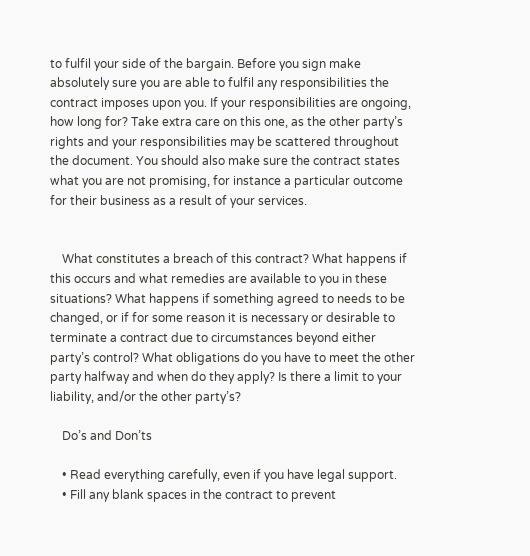to fulfil your side of the bargain. Before you sign make absolutely sure you are able to fulfil any responsibilities the contract imposes upon you. If your responsibilities are ongoing, how long for? Take extra care on this one, as the other party’s rights and your responsibilities may be scattered throughout the document. You should also make sure the contract states what you are not promising, for instance a particular outcome for their business as a result of your services.


    What constitutes a breach of this contract? What happens if this occurs and what remedies are available to you in these situations? What happens if something agreed to needs to be changed, or if for some reason it is necessary or desirable to terminate a contract due to circumstances beyond either party’s control? What obligations do you have to meet the other party halfway and when do they apply? Is there a limit to your liability, and/or the other party’s?

    Do’s and Don’ts

    • Read everything carefully, even if you have legal support.
    • Fill any blank spaces in the contract to prevent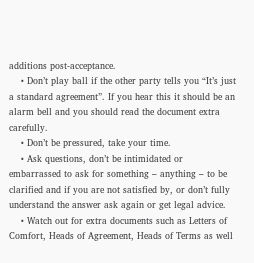additions post-acceptance.
    • Don’t play ball if the other party tells you “It’s just a standard agreement”. If you hear this it should be an alarm bell and you should read the document extra carefully.
    • Don’t be pressured, take your time.
    • Ask questions, don’t be intimidated or embarrassed to ask for something – anything – to be clarified and if you are not satisfied by, or don’t fully understand the answer ask again or get legal advice.
    • Watch out for extra documents such as Letters of Comfort, Heads of Agreement, Heads of Terms as well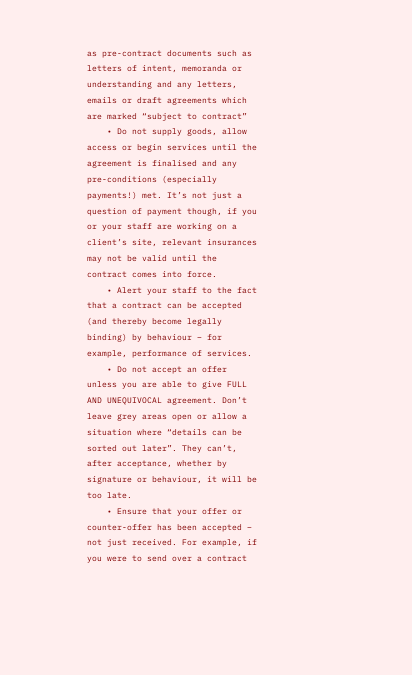as pre-contract documents such as letters of intent, memoranda or understanding and any letters, emails or draft agreements which are marked “subject to contract”
    • Do not supply goods, allow access or begin services until the agreement is finalised and any pre-conditions (especially payments!) met. It’s not just a question of payment though, if you or your staff are working on a client’s site, relevant insurances may not be valid until the contract comes into force.
    • Alert your staff to the fact that a contract can be accepted (and thereby become legally binding) by behaviour – for example, performance of services.
    • Do not accept an offer unless you are able to give FULL AND UNEQUIVOCAL agreement. Don’t leave grey areas open or allow a situation where “details can be sorted out later”. They can’t, after acceptance, whether by signature or behaviour, it will be too late.
    • Ensure that your offer or counter-offer has been accepted – not just received. For example, if you were to send over a contract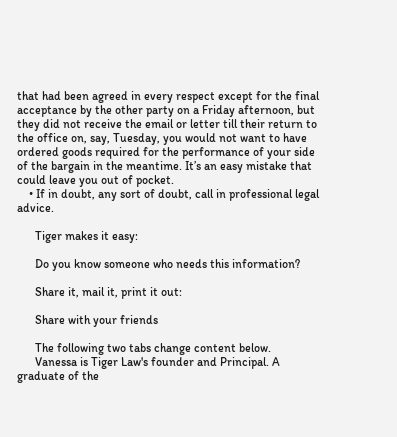that had been agreed in every respect except for the final acceptance by the other party on a Friday afternoon, but they did not receive the email or letter till their return to the office on, say, Tuesday, you would not want to have ordered goods required for the performance of your side of the bargain in the meantime. It’s an easy mistake that could leave you out of pocket.
    • If in doubt, any sort of doubt, call in professional legal advice.

      Tiger makes it easy:

      Do you know someone who needs this information?

      Share it, mail it, print it out:

      Share with your friends

      The following two tabs change content below.
      Vanessa is Tiger Law's founder and Principal. A graduate of the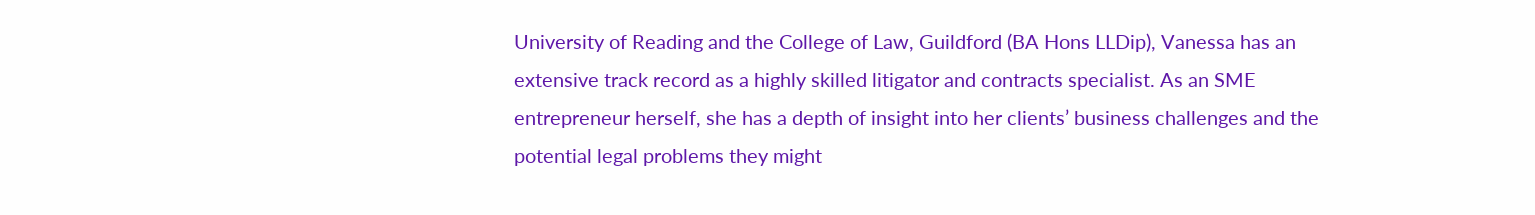University of Reading and the College of Law, Guildford (BA Hons LLDip), Vanessa has an extensive track record as a highly skilled litigator and contracts specialist. As an SME entrepreneur herself, she has a depth of insight into her clients’ business challenges and the potential legal problems they might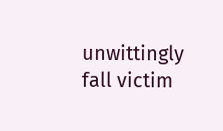unwittingly fall victim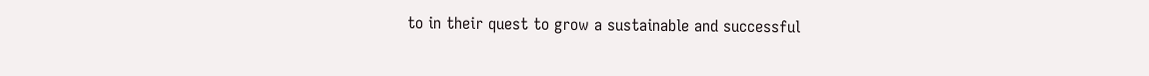to in their quest to grow a sustainable and successful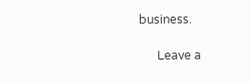business.

      Leave a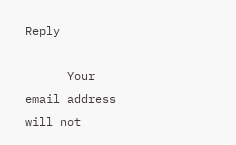Reply

      Your email address will not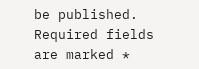be published. Required fields are marked *